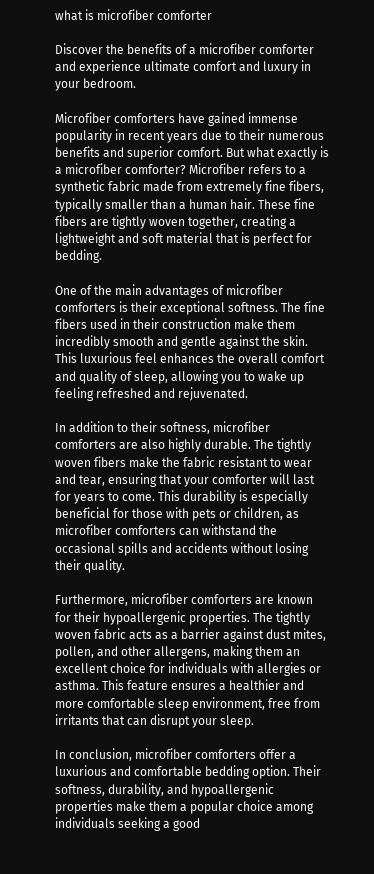what is microfiber comforter

Discover the benefits of a microfiber comforter and experience ultimate comfort and luxury in your bedroom.

Microfiber comforters have gained immense popularity in recent years due to their numerous benefits and superior comfort. But what exactly is a microfiber comforter? Microfiber refers to a synthetic fabric made from extremely fine fibers, typically smaller than a human hair. These fine fibers are tightly woven together, creating a lightweight and soft material that is perfect for bedding.

One of the main advantages of microfiber comforters is their exceptional softness. The fine fibers used in their construction make them incredibly smooth and gentle against the skin. This luxurious feel enhances the overall comfort and quality of sleep, allowing you to wake up feeling refreshed and rejuvenated.

In addition to their softness, microfiber comforters are also highly durable. The tightly woven fibers make the fabric resistant to wear and tear, ensuring that your comforter will last for years to come. This durability is especially beneficial for those with pets or children, as microfiber comforters can withstand the occasional spills and accidents without losing their quality.

Furthermore, microfiber comforters are known for their hypoallergenic properties. The tightly woven fabric acts as a barrier against dust mites, pollen, and other allergens, making them an excellent choice for individuals with allergies or asthma. This feature ensures a healthier and more comfortable sleep environment, free from irritants that can disrupt your sleep.

In conclusion, microfiber comforters offer a luxurious and comfortable bedding option. Their softness, durability, and hypoallergenic properties make them a popular choice among individuals seeking a good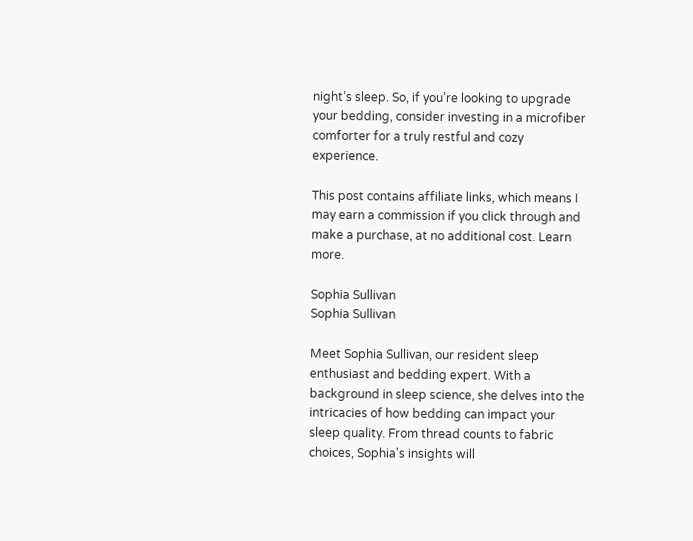night’s sleep. So, if you’re looking to upgrade your bedding, consider investing in a microfiber comforter for a truly restful and cozy experience.

This post contains affiliate links, which means I may earn a commission if you click through and make a purchase, at no additional cost. Learn more.

Sophia Sullivan
Sophia Sullivan

Meet Sophia Sullivan, our resident sleep enthusiast and bedding expert. With a background in sleep science, she delves into the intricacies of how bedding can impact your sleep quality. From thread counts to fabric choices, Sophia's insights will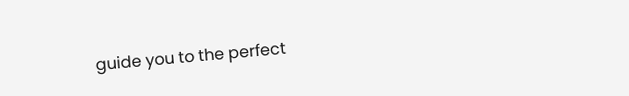guide you to the perfect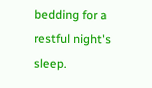bedding for a restful night's sleep.